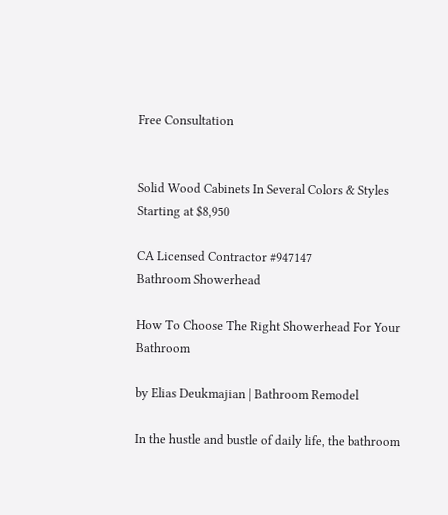Free Consultation


Solid Wood Cabinets In Several Colors & Styles Starting at $8,950

CA Licensed Contractor #947147
Bathroom Showerhead

How To Choose The Right Showerhead For Your Bathroom

by Elias Deukmajian | Bathroom Remodel

In the hustle and bustle of daily life, the bathroom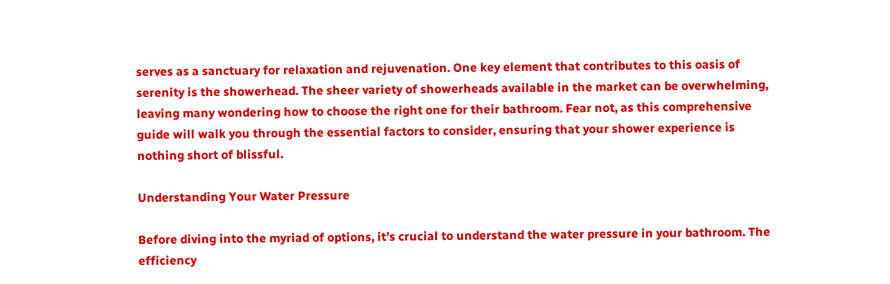serves as a sanctuary for relaxation and rejuvenation. One key element that contributes to this oasis of serenity is the showerhead. The sheer variety of showerheads available in the market can be overwhelming, leaving many wondering how to choose the right one for their bathroom. Fear not, as this comprehensive guide will walk you through the essential factors to consider, ensuring that your shower experience is nothing short of blissful.

Understanding Your Water Pressure

Before diving into the myriad of options, it’s crucial to understand the water pressure in your bathroom. The efficiency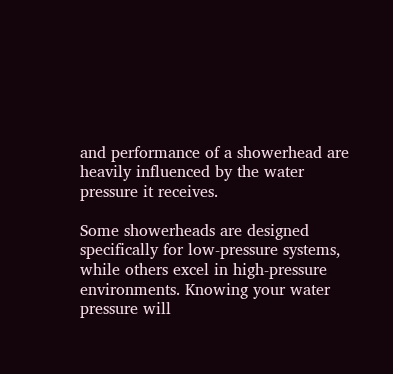and performance of a showerhead are heavily influenced by the water pressure it receives.

Some showerheads are designed specifically for low-pressure systems, while others excel in high-pressure environments. Knowing your water pressure will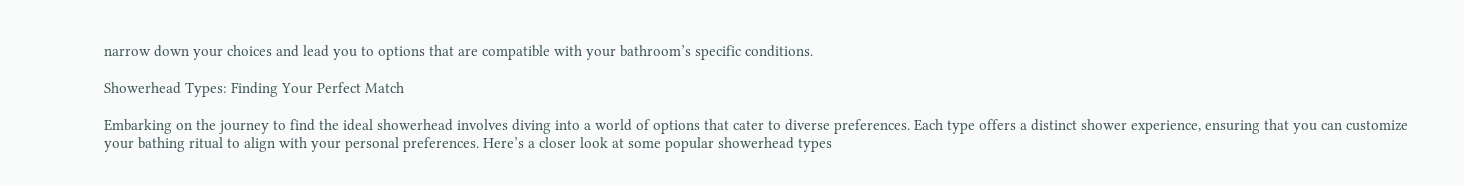narrow down your choices and lead you to options that are compatible with your bathroom’s specific conditions.

Showerhead Types: Finding Your Perfect Match

Embarking on the journey to find the ideal showerhead involves diving into a world of options that cater to diverse preferences. Each type offers a distinct shower experience, ensuring that you can customize your bathing ritual to align with your personal preferences. Here’s a closer look at some popular showerhead types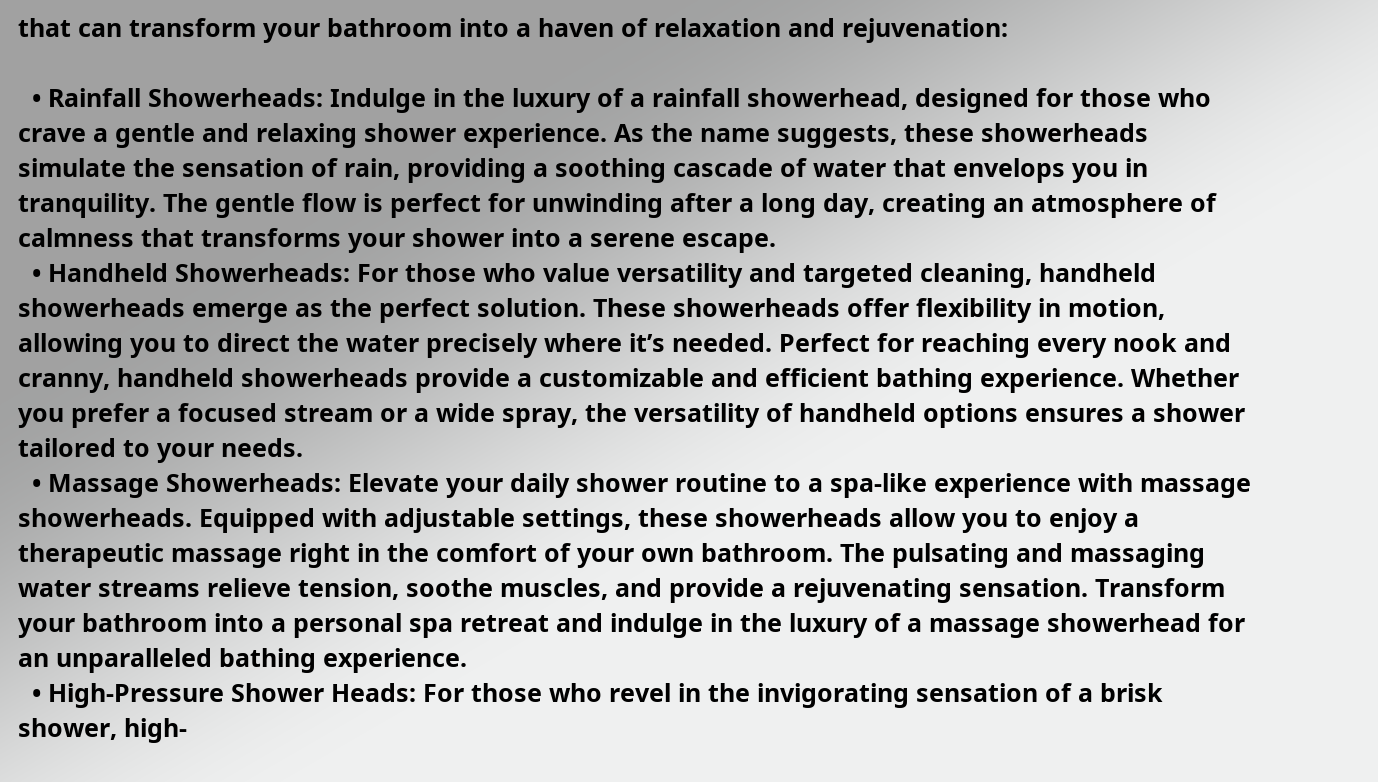that can transform your bathroom into a haven of relaxation and rejuvenation:

  • Rainfall Showerheads: Indulge in the luxury of a rainfall showerhead, designed for those who crave a gentle and relaxing shower experience. As the name suggests, these showerheads simulate the sensation of rain, providing a soothing cascade of water that envelops you in tranquility. The gentle flow is perfect for unwinding after a long day, creating an atmosphere of calmness that transforms your shower into a serene escape.
  • Handheld Showerheads: For those who value versatility and targeted cleaning, handheld showerheads emerge as the perfect solution. These showerheads offer flexibility in motion, allowing you to direct the water precisely where it’s needed. Perfect for reaching every nook and cranny, handheld showerheads provide a customizable and efficient bathing experience. Whether you prefer a focused stream or a wide spray, the versatility of handheld options ensures a shower tailored to your needs.
  • Massage Showerheads: Elevate your daily shower routine to a spa-like experience with massage showerheads. Equipped with adjustable settings, these showerheads allow you to enjoy a therapeutic massage right in the comfort of your own bathroom. The pulsating and massaging water streams relieve tension, soothe muscles, and provide a rejuvenating sensation. Transform your bathroom into a personal spa retreat and indulge in the luxury of a massage showerhead for an unparalleled bathing experience.
  • High-Pressure Shower Heads: For those who revel in the invigorating sensation of a brisk shower, high-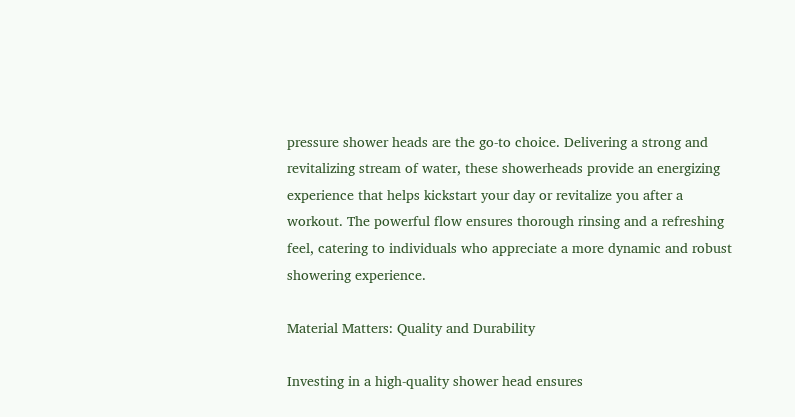pressure shower heads are the go-to choice. Delivering a strong and revitalizing stream of water, these showerheads provide an energizing experience that helps kickstart your day or revitalize you after a workout. The powerful flow ensures thorough rinsing and a refreshing feel, catering to individuals who appreciate a more dynamic and robust showering experience.

Material Matters: Quality and Durability

Investing in a high-quality shower head ensures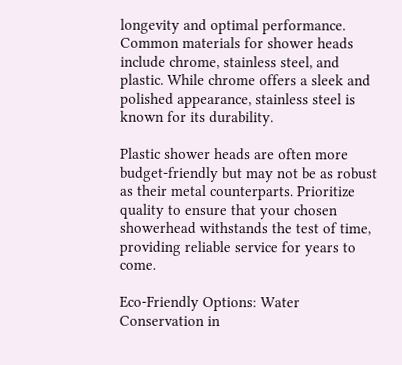longevity and optimal performance. Common materials for shower heads include chrome, stainless steel, and plastic. While chrome offers a sleek and polished appearance, stainless steel is known for its durability.

Plastic shower heads are often more budget-friendly but may not be as robust as their metal counterparts. Prioritize quality to ensure that your chosen showerhead withstands the test of time, providing reliable service for years to come.

Eco-Friendly Options: Water Conservation in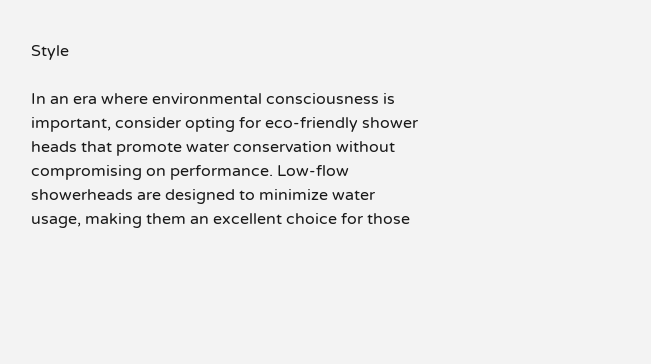Style

In an era where environmental consciousness is important, consider opting for eco-friendly shower heads that promote water conservation without compromising on performance. Low-flow showerheads are designed to minimize water usage, making them an excellent choice for those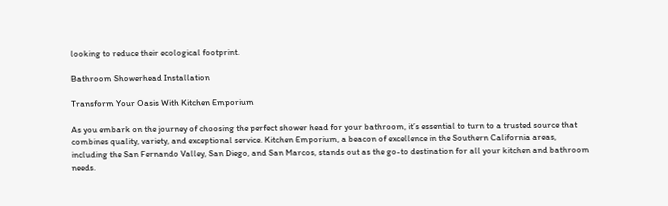looking to reduce their ecological footprint.

Bathroom Showerhead Installation

Transform Your Oasis With Kitchen Emporium

As you embark on the journey of choosing the perfect shower head for your bathroom, it’s essential to turn to a trusted source that combines quality, variety, and exceptional service. Kitchen Emporium, a beacon of excellence in the Southern California areas, including the San Fernando Valley, San Diego, and San Marcos, stands out as the go-to destination for all your kitchen and bathroom needs.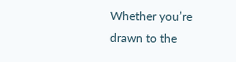Whether you’re drawn to the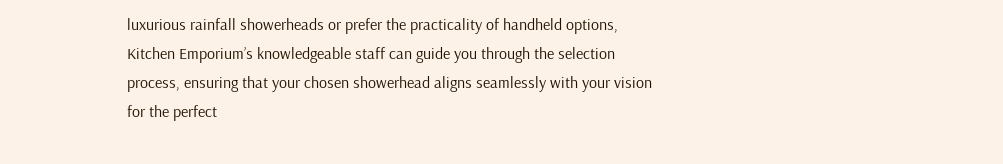luxurious rainfall showerheads or prefer the practicality of handheld options, Kitchen Emporium’s knowledgeable staff can guide you through the selection process, ensuring that your chosen showerhead aligns seamlessly with your vision for the perfect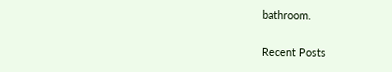bathroom.

Recent Posts